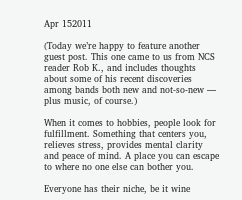Apr 152011

(Today we’re happy to feature another guest post. This one came to us from NCS reader Rob K., and includes thoughts about some of his recent discoveries among bands both new and not-so-new — plus music, of course.)

When it comes to hobbies, people look for fulfillment. Something that centers you, relieves stress, provides mental clarity and peace of mind. A place you can escape to where no one else can bother you.

Everyone has their niche, be it wine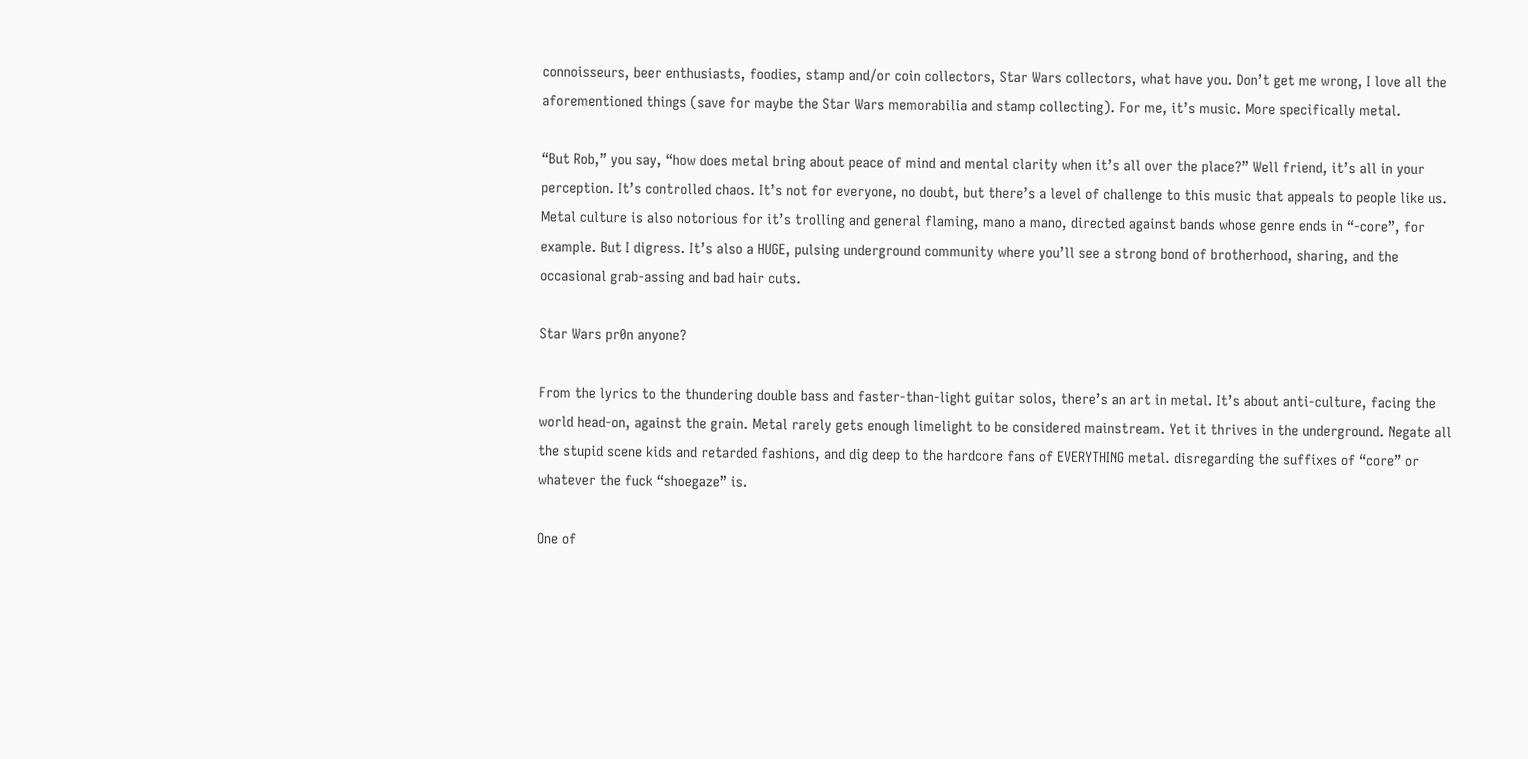connoisseurs, beer enthusiasts, foodies, stamp and/or coin collectors, Star Wars collectors, what have you. Don’t get me wrong, I love all the aforementioned things (save for maybe the Star Wars memorabilia and stamp collecting). For me, it’s music. More specifically metal.

“But Rob,” you say, “how does metal bring about peace of mind and mental clarity when it’s all over the place?” Well friend, it’s all in your perception. It’s controlled chaos. It’s not for everyone, no doubt, but there’s a level of challenge to this music that appeals to people like us. Metal culture is also notorious for it’s trolling and general flaming, mano a mano, directed against bands whose genre ends in “-core”, for example. But I digress. It’s also a HUGE, pulsing underground community where you’ll see a strong bond of brotherhood, sharing, and the occasional grab-assing and bad hair cuts.

Star Wars pr0n anyone?

From the lyrics to the thundering double bass and faster-than-light guitar solos, there’s an art in metal. It’s about anti-culture, facing the world head-on, against the grain. Metal rarely gets enough limelight to be considered mainstream. Yet it thrives in the underground. Negate all the stupid scene kids and retarded fashions, and dig deep to the hardcore fans of EVERYTHING metal. disregarding the suffixes of “core” or whatever the fuck “shoegaze” is.

One of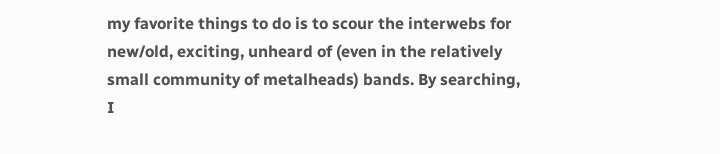my favorite things to do is to scour the interwebs for new/old, exciting, unheard of (even in the relatively small community of metalheads) bands. By searching, I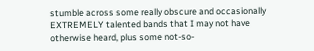stumble across some really obscure and occasionally EXTREMELY talented bands that I may not have otherwise heard, plus some not-so-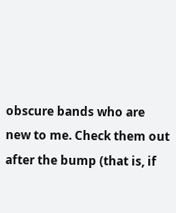obscure bands who are new to me. Check them out after the bump (that is, if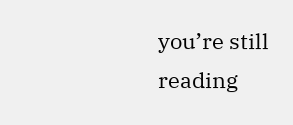you’re still reading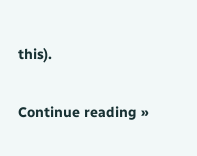this).

Continue reading »